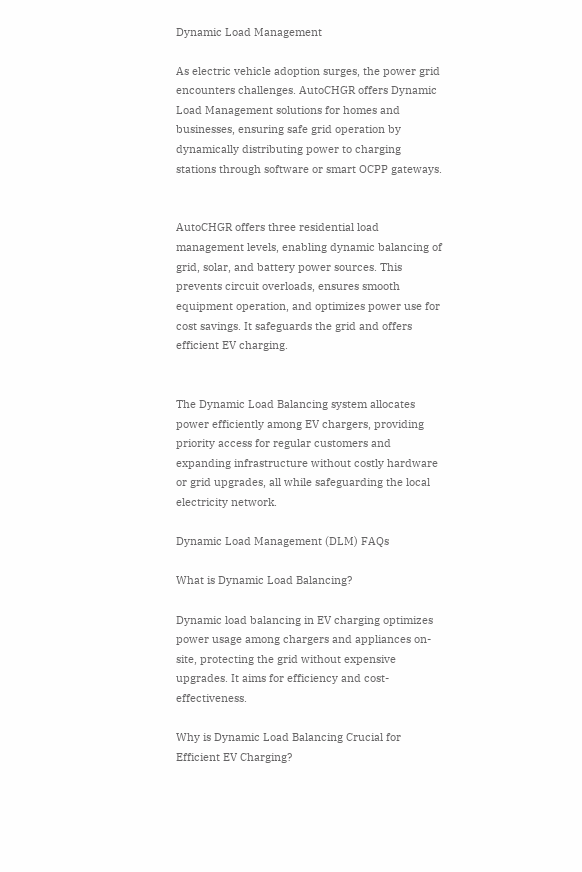Dynamic Load Management

As electric vehicle adoption surges, the power grid encounters challenges. AutoCHGR offers Dynamic Load Management solutions for homes and businesses, ensuring safe grid operation by dynamically distributing power to charging stations through software or smart OCPP gateways.


AutoCHGR offers three residential load management levels, enabling dynamic balancing of grid, solar, and battery power sources. This prevents circuit overloads, ensures smooth equipment operation, and optimizes power use for cost savings. It safeguards the grid and offers efficient EV charging.


The Dynamic Load Balancing system allocates power efficiently among EV chargers, providing priority access for regular customers and expanding infrastructure without costly hardware or grid upgrades, all while safeguarding the local electricity network.

Dynamic Load Management (DLM) FAQs

What is Dynamic Load Balancing?

Dynamic load balancing in EV charging optimizes power usage among chargers and appliances on-site, protecting the grid without expensive upgrades. It aims for efficiency and cost-effectiveness.

Why is Dynamic Load Balancing Crucial for Efficient EV Charging?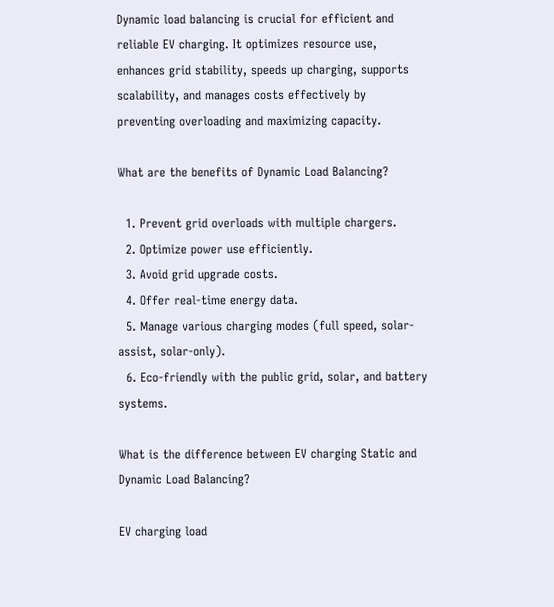Dynamic load balancing is crucial for efficient and reliable EV charging. It optimizes resource use, enhances grid stability, speeds up charging, supports scalability, and manages costs effectively by preventing overloading and maximizing capacity.

What are the benefits of Dynamic Load Balancing?

  1. Prevent grid overloads with multiple chargers.
  2. Optimize power use efficiently.
  3. Avoid grid upgrade costs.
  4. Offer real-time energy data.
  5. Manage various charging modes (full speed, solar-assist, solar-only).
  6. Eco-friendly with the public grid, solar, and battery systems.

What is the difference between EV charging Static and Dynamic Load Balancing?

EV charging load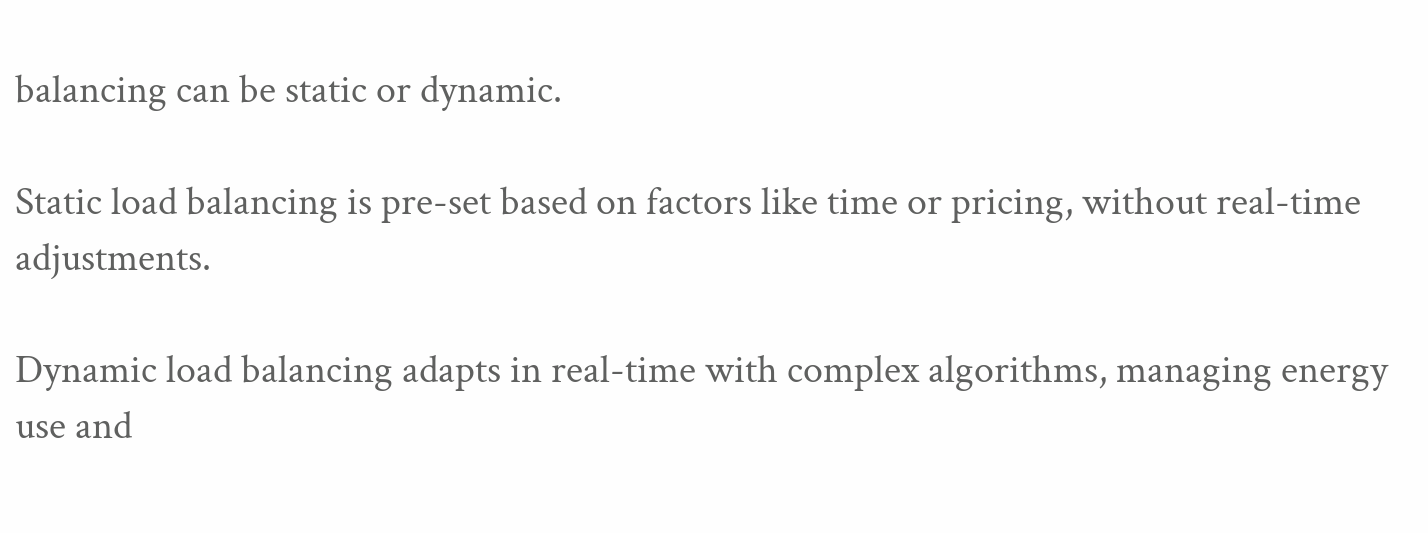balancing can be static or dynamic.

Static load balancing is pre-set based on factors like time or pricing, without real-time adjustments.

Dynamic load balancing adapts in real-time with complex algorithms, managing energy use and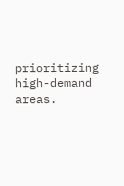prioritizing high-demand areas.